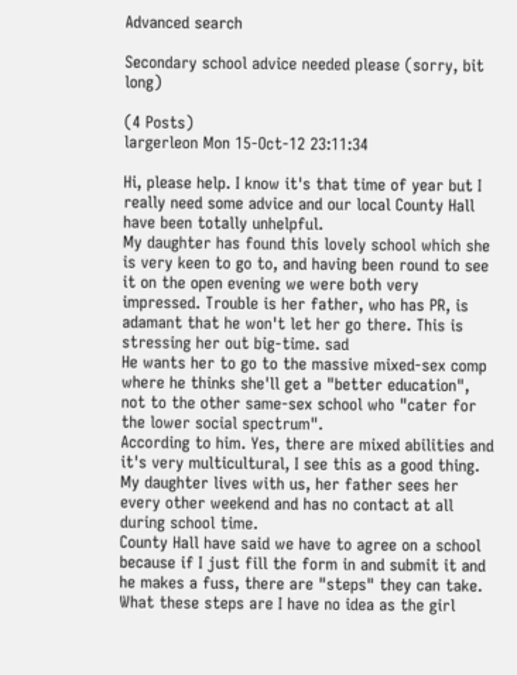Advanced search

Secondary school advice needed please (sorry, bit long)

(4 Posts)
largerleon Mon 15-Oct-12 23:11:34

Hi, please help. I know it's that time of year but I really need some advice and our local County Hall have been totally unhelpful.
My daughter has found this lovely school which she is very keen to go to, and having been round to see it on the open evening we were both very impressed. Trouble is her father, who has PR, is adamant that he won't let her go there. This is stressing her out big-time. sad
He wants her to go to the massive mixed-sex comp where he thinks she'll get a "better education", not to the other same-sex school who "cater for the lower social spectrum".
According to him. Yes, there are mixed abilities and it's very multicultural, I see this as a good thing.
My daughter lives with us, her father sees her every other weekend and has no contact at all during school time.
County Hall have said we have to agree on a school because if I just fill the form in and submit it and he makes a fuss, there are "steps" they can take. What these steps are I have no idea as the girl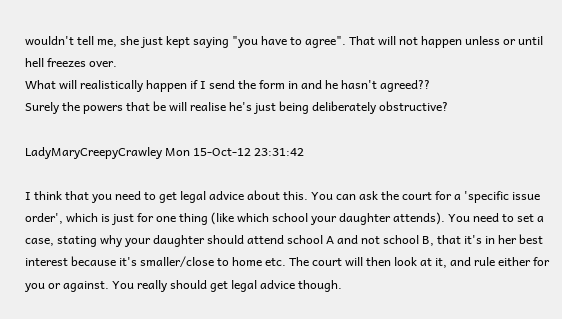wouldn't tell me, she just kept saying "you have to agree". That will not happen unless or until hell freezes over.
What will realistically happen if I send the form in and he hasn't agreed??
Surely the powers that be will realise he's just being deliberately obstructive?

LadyMaryCreepyCrawley Mon 15-Oct-12 23:31:42

I think that you need to get legal advice about this. You can ask the court for a 'specific issue order', which is just for one thing (like which school your daughter attends). You need to set a case, stating why your daughter should attend school A and not school B, that it's in her best interest because it's smaller/close to home etc. The court will then look at it, and rule either for you or against. You really should get legal advice though.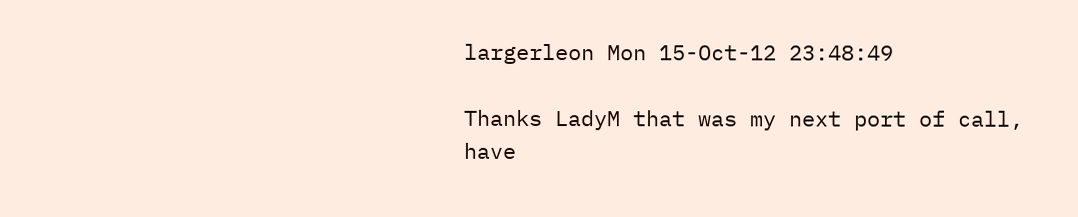largerleon Mon 15-Oct-12 23:48:49

Thanks LadyM that was my next port of call, have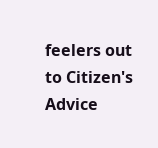feelers out to Citizen's Advice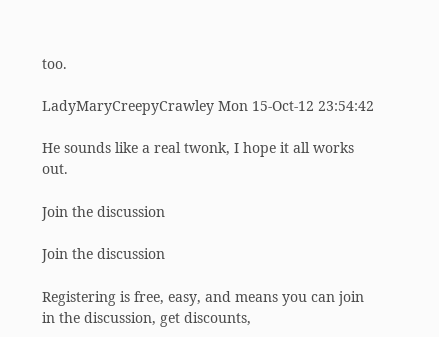too.

LadyMaryCreepyCrawley Mon 15-Oct-12 23:54:42

He sounds like a real twonk, I hope it all works out.

Join the discussion

Join the discussion

Registering is free, easy, and means you can join in the discussion, get discounts,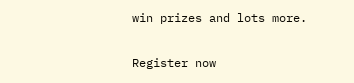win prizes and lots more.

Register now